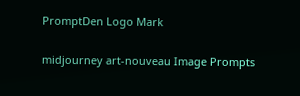PromptDen Logo Mark

midjourney art-nouveau Image Prompts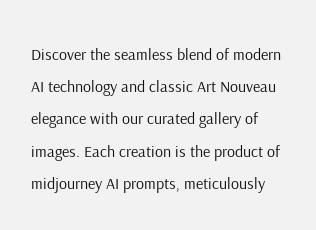Discover the seamless blend of modern AI technology and classic Art Nouveau elegance with our curated gallery of images. Each creation is the product of midjourney AI prompts, meticulously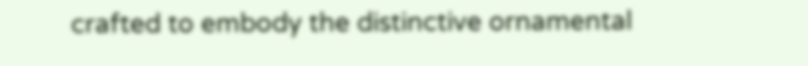crafted to embody the distinctive ornamental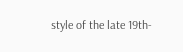style of the late 19th-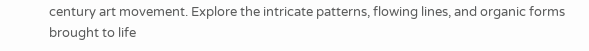century art movement. Explore the intricate patterns, flowing lines, and organic forms brought to life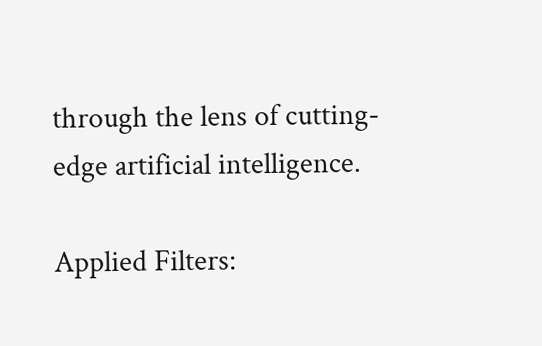through the lens of cutting-edge artificial intelligence.

Applied Filters: